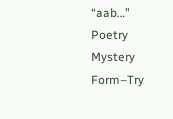“aab…” Poetry Mystery Form–Try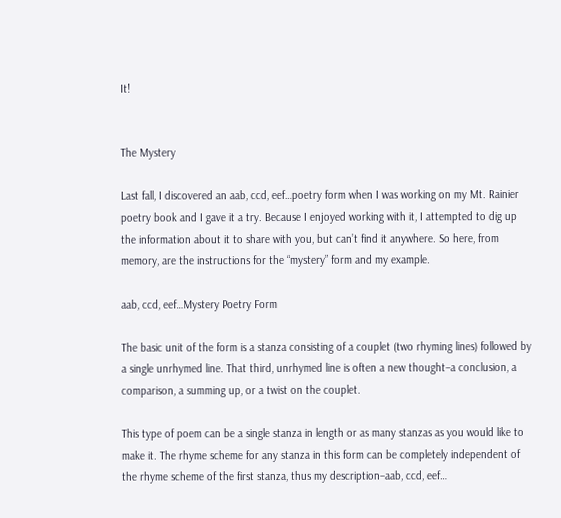It!


The Mystery

Last fall, I discovered an aab, ccd, eef…poetry form when I was working on my Mt. Rainier poetry book and I gave it a try. Because I enjoyed working with it, I attempted to dig up the information about it to share with you, but can’t find it anywhere. So here, from memory, are the instructions for the “mystery” form and my example.

aab, ccd, eef…Mystery Poetry Form

The basic unit of the form is a stanza consisting of a couplet (two rhyming lines) followed by a single unrhymed line. That third, unrhymed line is often a new thought–a conclusion, a comparison, a summing up, or a twist on the couplet.

This type of poem can be a single stanza in length or as many stanzas as you would like to make it. The rhyme scheme for any stanza in this form can be completely independent of the rhyme scheme of the first stanza, thus my description–aab, ccd, eef…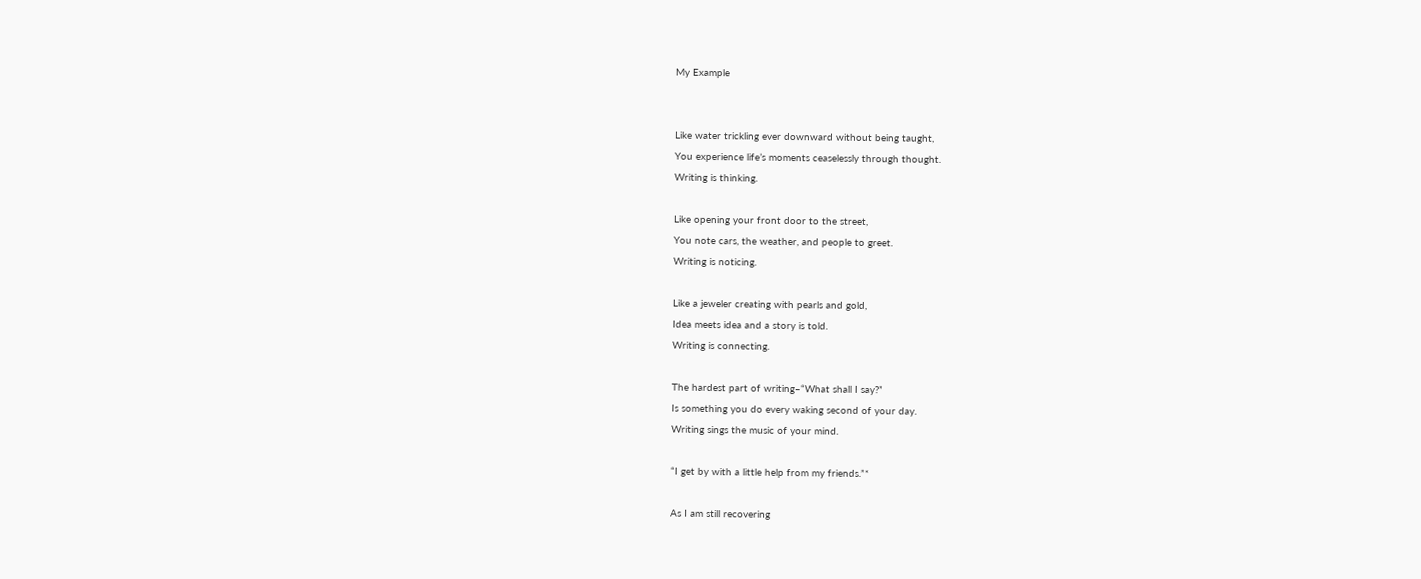My Example


Like water trickling ever downward without being taught,
You experience life’s moments ceaselessly through thought.
Writing is thinking.

Like opening your front door to the street,
You note cars, the weather, and people to greet.
Writing is noticing.

Like a jeweler creating with pearls and gold,
Idea meets idea and a story is told.
Writing is connecting.

The hardest part of writing–“What shall I say?”
Is something you do every waking second of your day.
Writing sings the music of your mind.

“I get by with a little help from my friends.”*

As I am still recovering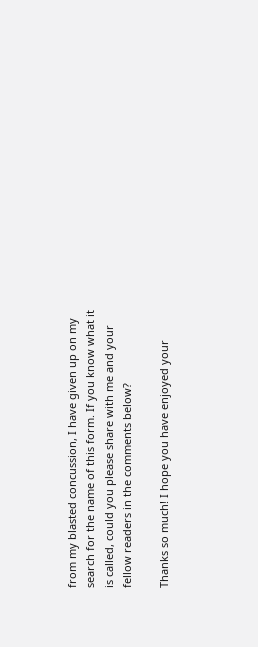from my blasted concussion, I have given up on my search for the name of this form. If you know what it is called, could you please share with me and your fellow readers in the comments below?

Thanks so much! I hope you have enjoyed your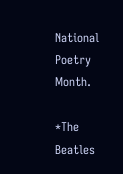National Poetry Month.

*The Beatles